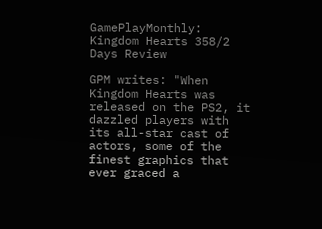GamePlayMonthly: Kingdom Hearts 358/2 Days Review

GPM writes: "When Kingdom Hearts was released on the PS2, it dazzled players with its all-star cast of actors, some of the finest graphics that ever graced a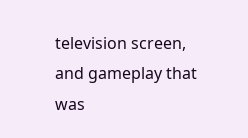television screen, and gameplay that was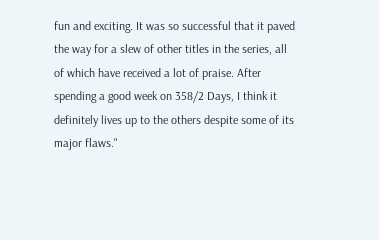fun and exciting. It was so successful that it paved the way for a slew of other titles in the series, all of which have received a lot of praise. After spending a good week on 358/2 Days, I think it definitely lives up to the others despite some of its major flaws."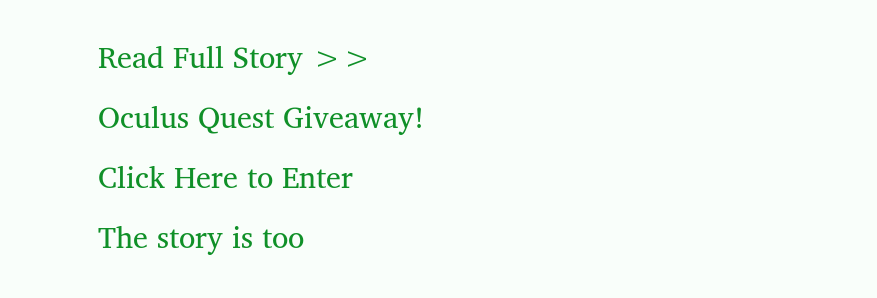Read Full Story >>
Oculus Quest Giveaway! Click Here to Enter
The story is too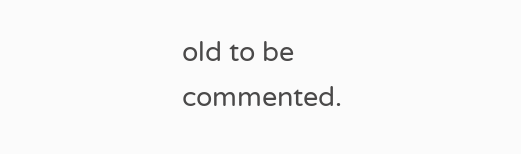old to be commented.